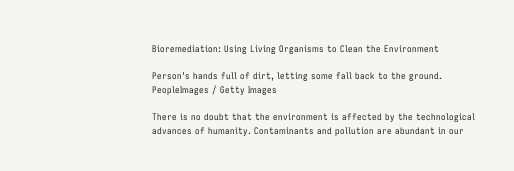Bioremediation: Using Living Organisms to Clean the Environment

Person's hands full of dirt, letting some fall back to the ground.
PeopleImages / Getty Images

There is no doubt that the environment is affected by the technological advances of humanity. Contaminants and pollution are abundant in our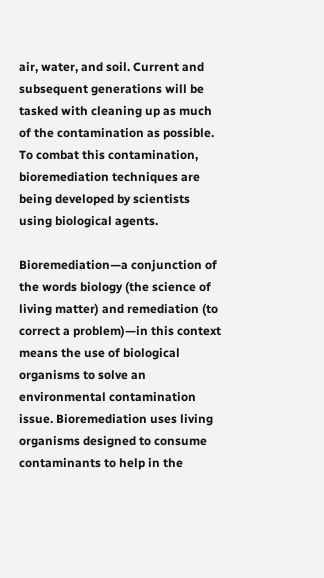air, water, and soil. Current and subsequent generations will be tasked with cleaning up as much of the contamination as possible. To combat this contamination, bioremediation techniques are being developed by scientists using biological agents.

Bioremediation—a conjunction of the words biology (the science of living matter) and remediation (to correct a problem)—in this context means the use of biological organisms to solve an environmental contamination issue. Bioremediation uses living organisms designed to consume contaminants to help in the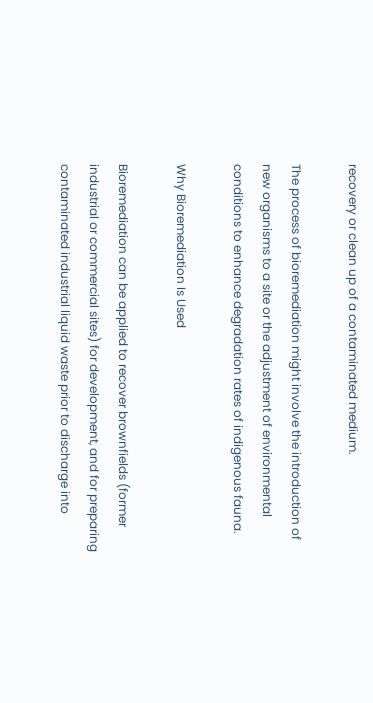recovery or clean up of a contaminated medium.

The process of bioremediation might involve the introduction of new organisms to a site or the adjustment of environmental conditions to enhance degradation rates of indigenous fauna.

Why Bioremediation Is Used

Bioremediation can be applied to recover brownfields (former industrial or commercial sites) for development, and for preparing contaminated industrial liquid waste prior to discharge into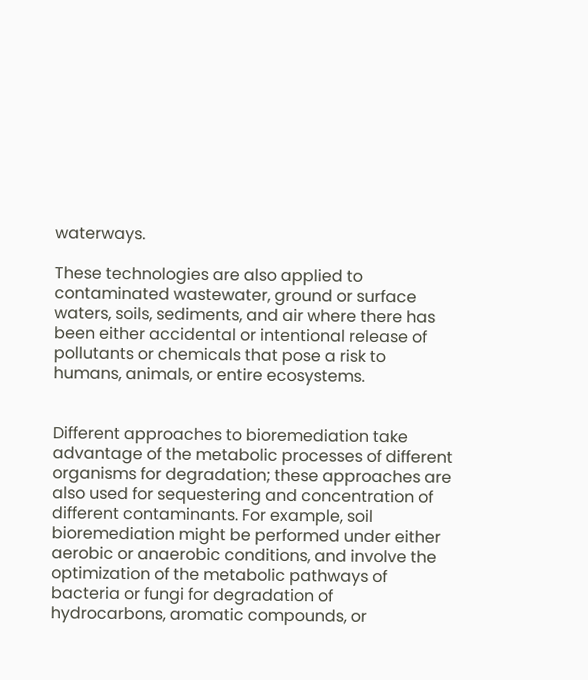waterways.

These technologies are also applied to contaminated wastewater, ground or surface waters, soils, sediments, and air where there has been either accidental or intentional release of pollutants or chemicals that pose a risk to humans, animals, or entire ecosystems.


Different approaches to bioremediation take advantage of the metabolic processes of different organisms for degradation; these approaches are also used for sequestering and concentration of different contaminants. For example, soil bioremediation might be performed under either aerobic or anaerobic conditions, and involve the optimization of the metabolic pathways of bacteria or fungi for degradation of hydrocarbons, aromatic compounds, or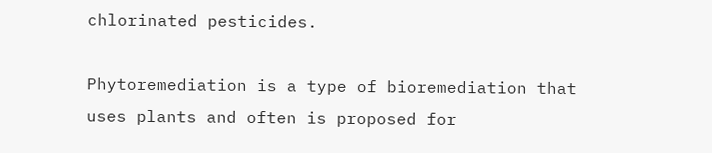chlorinated pesticides.

Phytoremediation is a type of bioremediation that uses plants and often is proposed for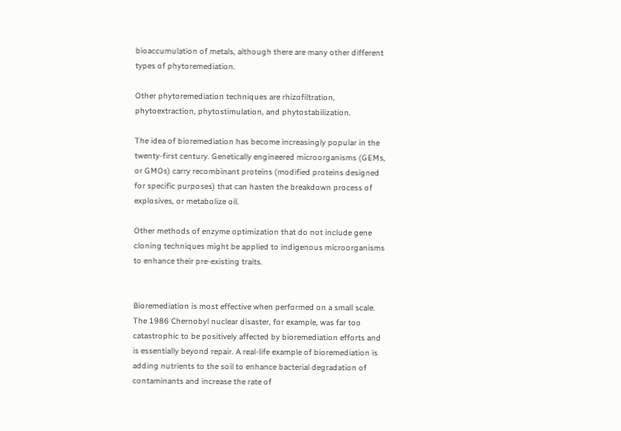bioaccumulation of metals, although there are many other different types of phytoremediation.

Other phytoremediation techniques are rhizofiltration, phytoextraction, phytostimulation, and phytostabilization.

The idea of bioremediation has become increasingly popular in the twenty-first century. Genetically engineered microorganisms (GEMs, or GMOs) carry recombinant proteins (modified proteins designed for specific purposes) that can hasten the breakdown process of explosives, or metabolize oil.

Other methods of enzyme optimization that do not include gene cloning techniques might be applied to indigenous microorganisms to enhance their pre-existing traits.


Bioremediation is most effective when performed on a small scale. The 1986 Chernobyl nuclear disaster, for example, was far too catastrophic to be positively affected by bioremediation efforts and is essentially beyond repair. A real-life example of bioremediation is adding nutrients to the soil to enhance bacterial degradation of contaminants and increase the rate of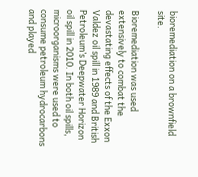bioremediation on a brownfield site.

Bioremediation was used extensively to combat the devastating effects of the Exxon Valdez oil spill in 1989 and British Petroleum’s Deepwater Horizon oil spill in 2010. In both oil spills, microorganisms were used to consume petroleum hydrocarbons and played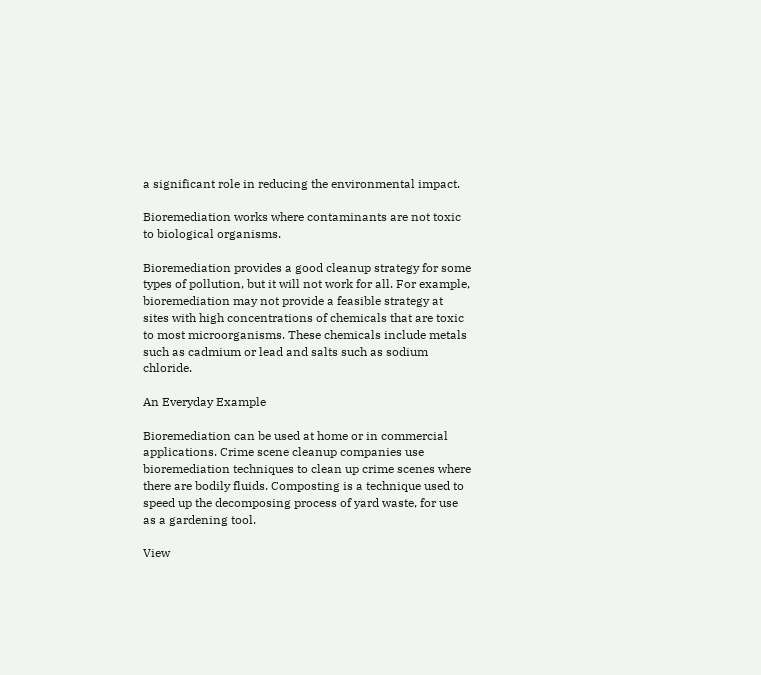a significant role in reducing the environmental impact.

Bioremediation works where contaminants are not toxic to biological organisms.

Bioremediation provides a good cleanup strategy for some types of pollution, but it will not work for all. For example, bioremediation may not provide a feasible strategy at sites with high concentrations of chemicals that are toxic to most microorganisms. These chemicals include metals such as cadmium or lead and salts such as sodium chloride.

An Everyday Example

Bioremediation can be used at home or in commercial applications. Crime scene cleanup companies use bioremediation techniques to clean up crime scenes where there are bodily fluids. Composting is a technique used to speed up the decomposing process of yard waste, for use as a gardening tool.

View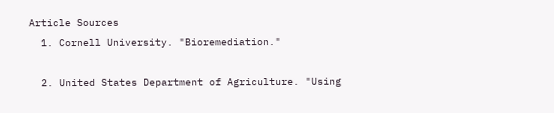Article Sources
  1. Cornell University. "Bioremediation."

  2. United States Department of Agriculture. "Using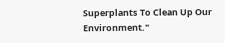Superplants To Clean Up Our Environment."